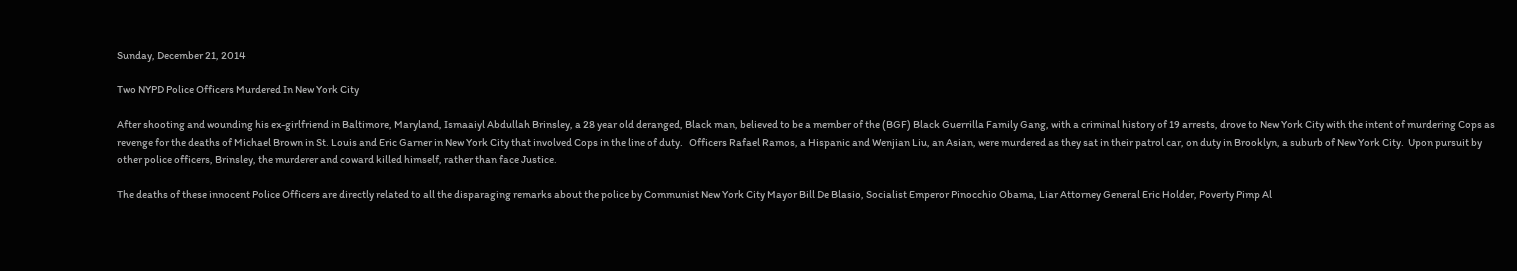Sunday, December 21, 2014

Two NYPD Police Officers Murdered In New York City

After shooting and wounding his ex-girlfriend in Baltimore, Maryland, Ismaaiyl Abdullah Brinsley, a 28 year old deranged, Black man, believed to be a member of the (BGF) Black Guerrilla Family Gang, with a criminal history of 19 arrests, drove to New York City with the intent of murdering Cops as revenge for the deaths of Michael Brown in St. Louis and Eric Garner in New York City that involved Cops in the line of duty.   Officers Rafael Ramos, a Hispanic and Wenjian Liu, an Asian, were murdered as they sat in their patrol car, on duty in Brooklyn, a suburb of New York City.  Upon pursuit by other police officers, Brinsley, the murderer and coward killed himself, rather than face Justice.

The deaths of these innocent Police Officers are directly related to all the disparaging remarks about the police by Communist New York City Mayor Bill De Blasio, Socialist Emperor Pinocchio Obama, Liar Attorney General Eric Holder, Poverty Pimp Al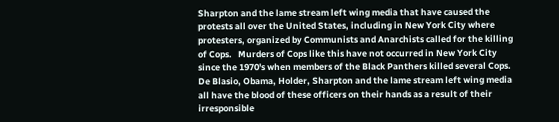Sharpton and the lame stream left wing media that have caused the protests all over the United States, including in New York City where protesters, organized by Communists and Anarchists called for the killing of Cops.   Murders of Cops like this have not occurred in New York City since the 1970's when members of the Black Panthers killed several Cops.  De Blasio, Obama, Holder, Sharpton and the lame stream left wing media all have the blood of these officers on their hands as a result of their irresponsible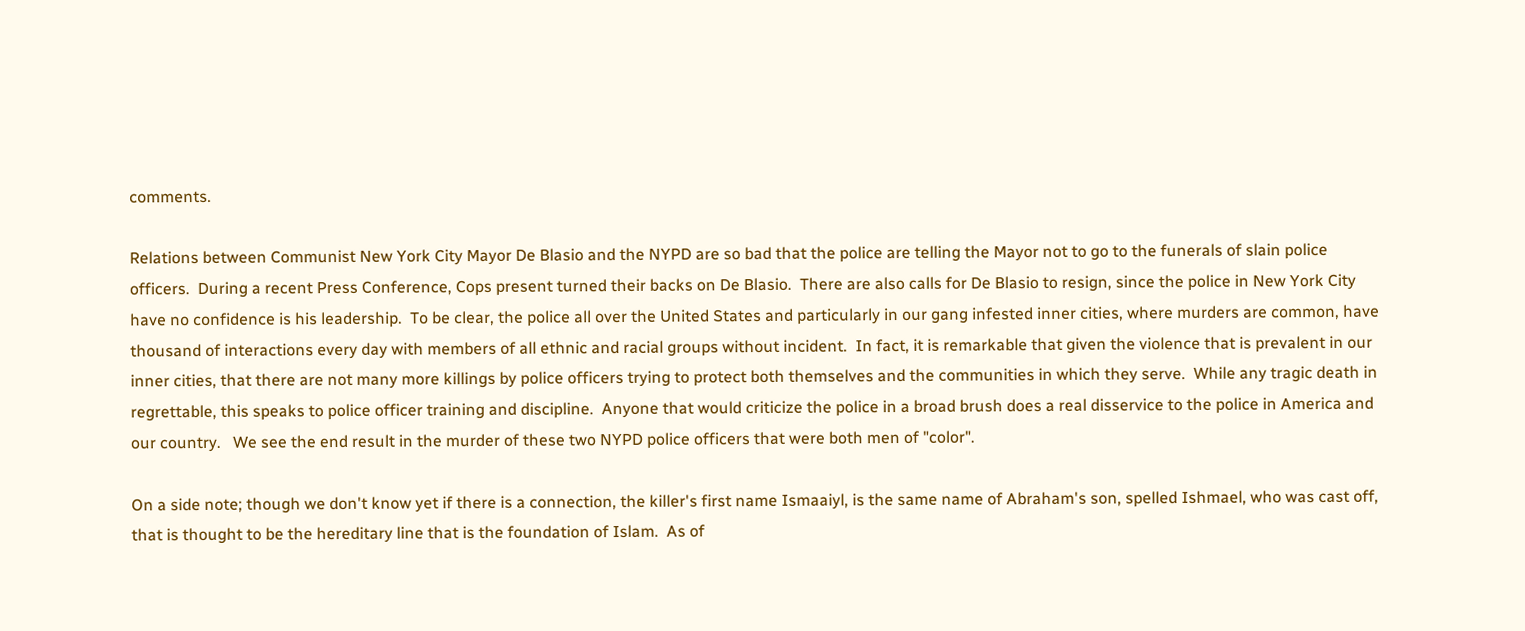comments.

Relations between Communist New York City Mayor De Blasio and the NYPD are so bad that the police are telling the Mayor not to go to the funerals of slain police officers.  During a recent Press Conference, Cops present turned their backs on De Blasio.  There are also calls for De Blasio to resign, since the police in New York City have no confidence is his leadership.  To be clear, the police all over the United States and particularly in our gang infested inner cities, where murders are common, have thousand of interactions every day with members of all ethnic and racial groups without incident.  In fact, it is remarkable that given the violence that is prevalent in our inner cities, that there are not many more killings by police officers trying to protect both themselves and the communities in which they serve.  While any tragic death in regrettable, this speaks to police officer training and discipline.  Anyone that would criticize the police in a broad brush does a real disservice to the police in America and our country.   We see the end result in the murder of these two NYPD police officers that were both men of "color".

On a side note; though we don't know yet if there is a connection, the killer's first name Ismaaiyl, is the same name of Abraham's son, spelled Ishmael, who was cast off, that is thought to be the hereditary line that is the foundation of Islam.  As of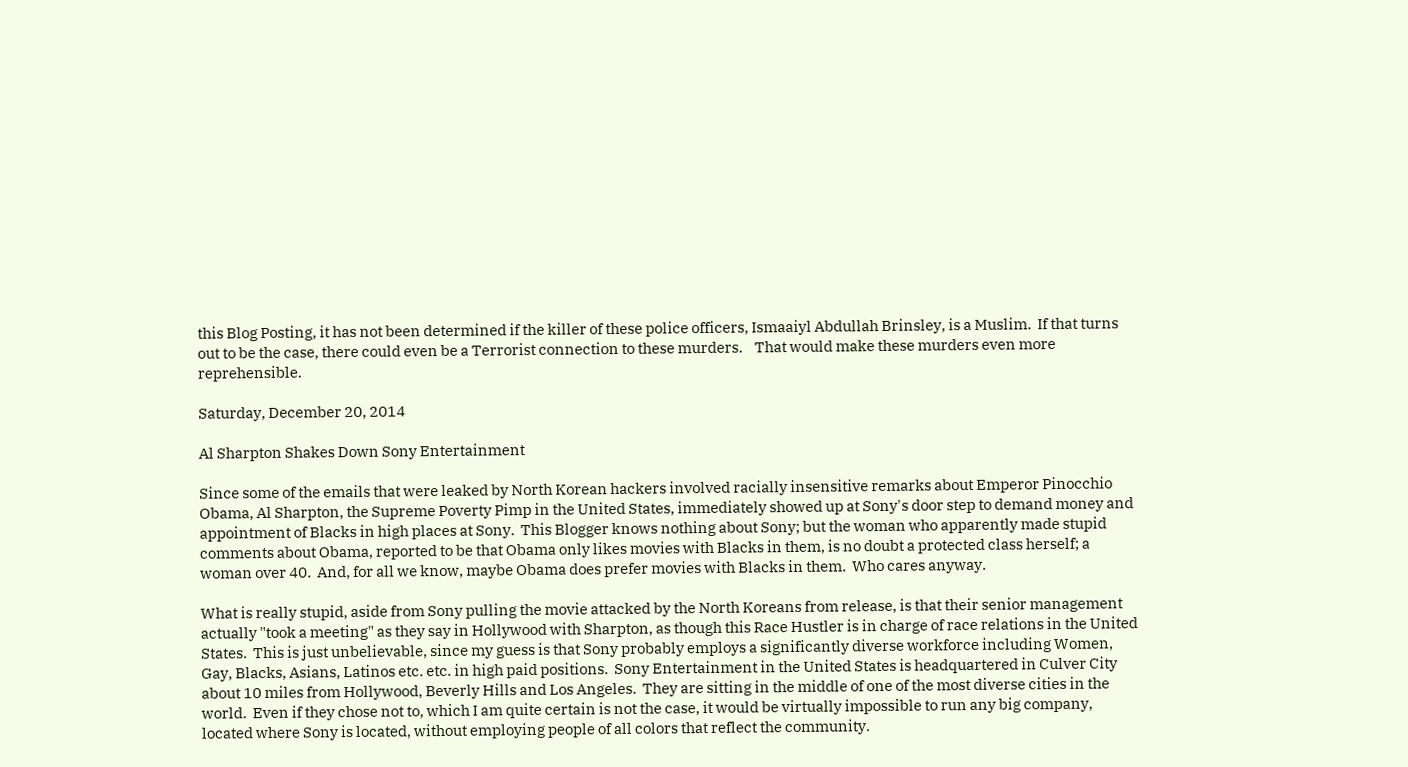this Blog Posting, it has not been determined if the killer of these police officers, Ismaaiyl Abdullah Brinsley, is a Muslim.  If that turns out to be the case, there could even be a Terrorist connection to these murders.    That would make these murders even more reprehensible.

Saturday, December 20, 2014

Al Sharpton Shakes Down Sony Entertainment

Since some of the emails that were leaked by North Korean hackers involved racially insensitive remarks about Emperor Pinocchio Obama, Al Sharpton, the Supreme Poverty Pimp in the United States, immediately showed up at Sony's door step to demand money and appointment of Blacks in high places at Sony.  This Blogger knows nothing about Sony; but the woman who apparently made stupid comments about Obama, reported to be that Obama only likes movies with Blacks in them, is no doubt a protected class herself; a woman over 40.  And, for all we know, maybe Obama does prefer movies with Blacks in them.  Who cares anyway.

What is really stupid, aside from Sony pulling the movie attacked by the North Koreans from release, is that their senior management actually "took a meeting" as they say in Hollywood with Sharpton, as though this Race Hustler is in charge of race relations in the United States.  This is just unbelievable, since my guess is that Sony probably employs a significantly diverse workforce including Women, Gay, Blacks, Asians, Latinos etc. etc. in high paid positions.  Sony Entertainment in the United States is headquartered in Culver City about 10 miles from Hollywood, Beverly Hills and Los Angeles.  They are sitting in the middle of one of the most diverse cities in the world.  Even if they chose not to, which I am quite certain is not the case, it would be virtually impossible to run any big company, located where Sony is located, without employing people of all colors that reflect the community.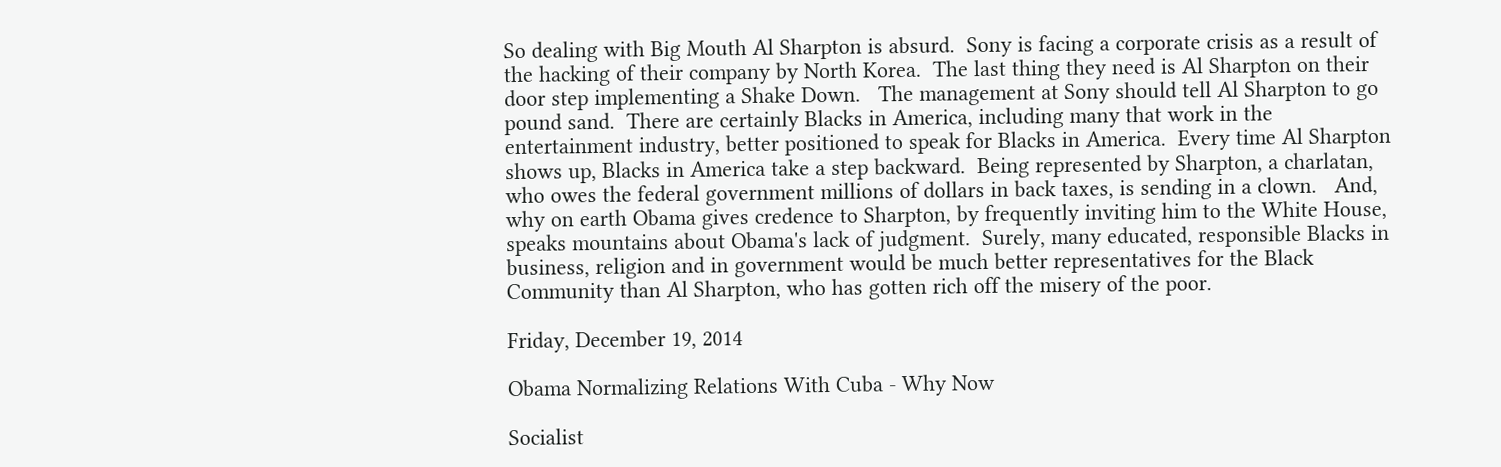So dealing with Big Mouth Al Sharpton is absurd.  Sony is facing a corporate crisis as a result of the hacking of their company by North Korea.  The last thing they need is Al Sharpton on their door step implementing a Shake Down.   The management at Sony should tell Al Sharpton to go pound sand.  There are certainly Blacks in America, including many that work in the entertainment industry, better positioned to speak for Blacks in America.  Every time Al Sharpton shows up, Blacks in America take a step backward.  Being represented by Sharpton, a charlatan, who owes the federal government millions of dollars in back taxes, is sending in a clown.   And, why on earth Obama gives credence to Sharpton, by frequently inviting him to the White House, speaks mountains about Obama's lack of judgment.  Surely, many educated, responsible Blacks in business, religion and in government would be much better representatives for the Black Community than Al Sharpton, who has gotten rich off the misery of the poor.

Friday, December 19, 2014

Obama Normalizing Relations With Cuba - Why Now

Socialist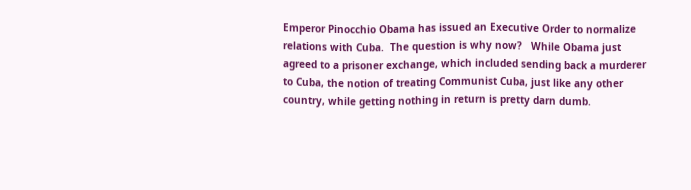Emperor Pinocchio Obama has issued an Executive Order to normalize relations with Cuba.  The question is why now?   While Obama just agreed to a prisoner exchange, which included sending back a murderer to Cuba, the notion of treating Communist Cuba, just like any other country, while getting nothing in return is pretty darn dumb.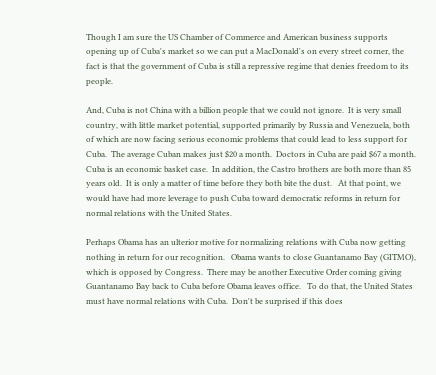Though I am sure the US Chamber of Commerce and American business supports opening up of Cuba's market so we can put a MacDonald's on every street corner, the fact is that the government of Cuba is still a repressive regime that denies freedom to its people.

And, Cuba is not China with a billion people that we could not ignore.  It is very small country, with little market potential, supported primarily by Russia and Venezuela, both of which are now facing serious economic problems that could lead to less support for Cuba.  The average Cuban makes just $20 a month.  Doctors in Cuba are paid $67 a month.  Cuba is an economic basket case.  In addition, the Castro brothers are both more than 85 years old.  It is only a matter of time before they both bite the dust.   At that point, we would have had more leverage to push Cuba toward democratic reforms in return for normal relations with the United States.

Perhaps Obama has an ulterior motive for normalizing relations with Cuba now getting nothing in return for our recognition.   Obama wants to close Guantanamo Bay (GITMO), which is opposed by Congress.  There may be another Executive Order coming giving Guantanamo Bay back to Cuba before Obama leaves office.   To do that, the United States must have normal relations with Cuba.  Don't be surprised if this does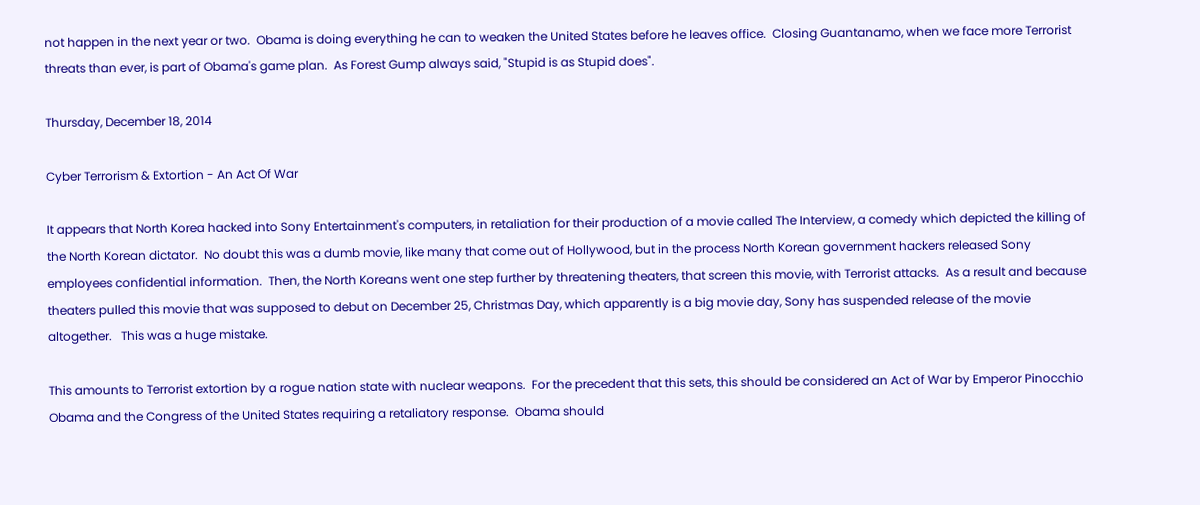not happen in the next year or two.  Obama is doing everything he can to weaken the United States before he leaves office.  Closing Guantanamo, when we face more Terrorist threats than ever, is part of Obama's game plan.  As Forest Gump always said, "Stupid is as Stupid does".

Thursday, December 18, 2014

Cyber Terrorism & Extortion - An Act Of War

It appears that North Korea hacked into Sony Entertainment's computers, in retaliation for their production of a movie called The Interview, a comedy which depicted the killing of the North Korean dictator.  No doubt this was a dumb movie, like many that come out of Hollywood, but in the process North Korean government hackers released Sony employees confidential information.  Then, the North Koreans went one step further by threatening theaters, that screen this movie, with Terrorist attacks.  As a result and because theaters pulled this movie that was supposed to debut on December 25, Christmas Day, which apparently is a big movie day, Sony has suspended release of the movie altogether.   This was a huge mistake.

This amounts to Terrorist extortion by a rogue nation state with nuclear weapons.  For the precedent that this sets, this should be considered an Act of War by Emperor Pinocchio Obama and the Congress of the United States requiring a retaliatory response.  Obama should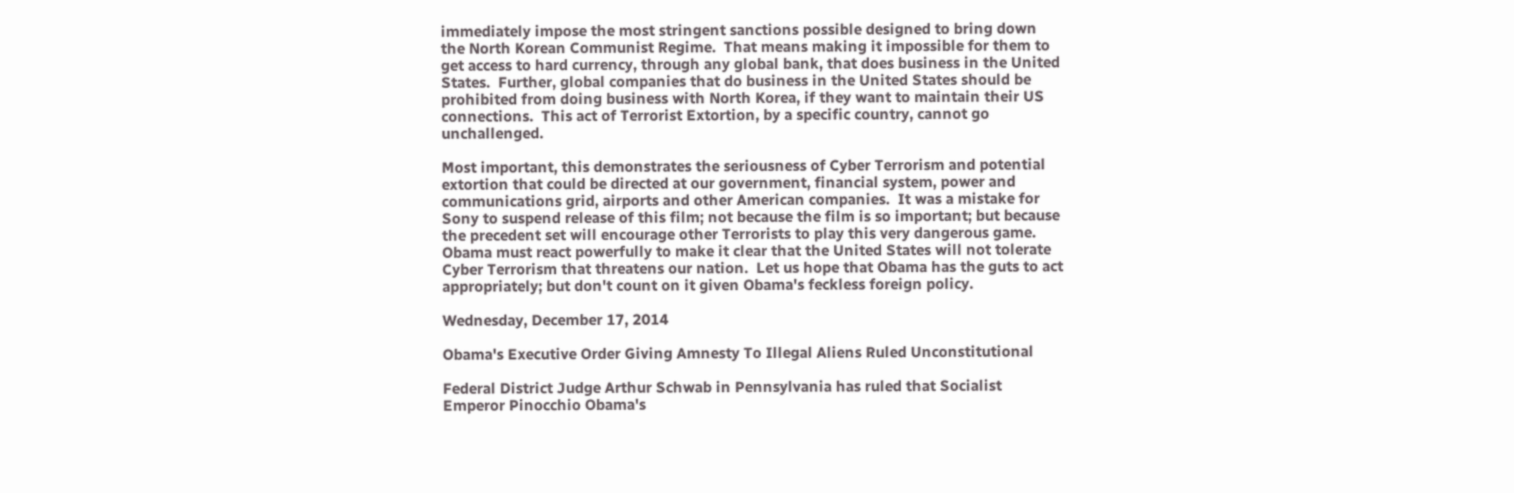immediately impose the most stringent sanctions possible designed to bring down the North Korean Communist Regime.  That means making it impossible for them to get access to hard currency, through any global bank, that does business in the United States.  Further, global companies that do business in the United States should be prohibited from doing business with North Korea, if they want to maintain their US connections.  This act of Terrorist Extortion, by a specific country, cannot go unchallenged.

Most important, this demonstrates the seriousness of Cyber Terrorism and potential extortion that could be directed at our government, financial system, power and communications grid, airports and other American companies.  It was a mistake for Sony to suspend release of this film; not because the film is so important; but because the precedent set will encourage other Terrorists to play this very dangerous game.  Obama must react powerfully to make it clear that the United States will not tolerate Cyber Terrorism that threatens our nation.  Let us hope that Obama has the guts to act appropriately; but don't count on it given Obama's feckless foreign policy.

Wednesday, December 17, 2014

Obama's Executive Order Giving Amnesty To Illegal Aliens Ruled Unconstitutional

Federal District Judge Arthur Schwab in Pennsylvania has ruled that Socialist Emperor Pinocchio Obama's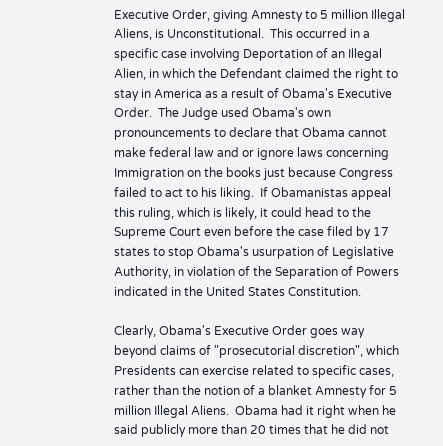Executive Order, giving Amnesty to 5 million Illegal Aliens, is Unconstitutional.  This occurred in a specific case involving Deportation of an Illegal Alien, in which the Defendant claimed the right to stay in America as a result of Obama's Executive Order.  The Judge used Obama's own pronouncements to declare that Obama cannot make federal law and or ignore laws concerning Immigration on the books just because Congress failed to act to his liking.  If Obamanistas appeal this ruling, which is likely, it could head to the Supreme Court even before the case filed by 17 states to stop Obama's usurpation of Legislative Authority, in violation of the Separation of Powers indicated in the United States Constitution.

Clearly, Obama's Executive Order goes way beyond claims of "prosecutorial discretion", which Presidents can exercise related to specific cases, rather than the notion of a blanket Amnesty for 5 million Illegal Aliens.  Obama had it right when he said publicly more than 20 times that he did not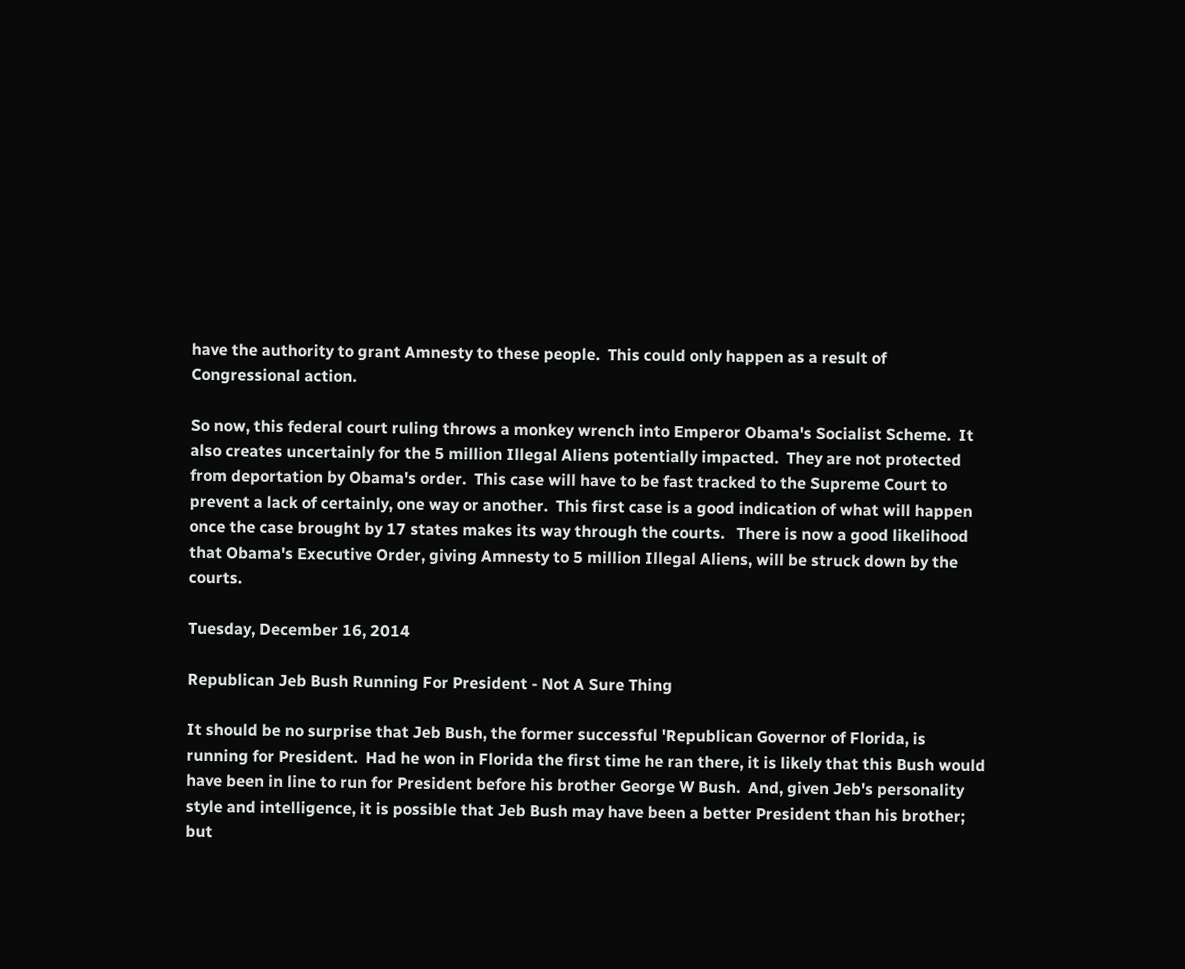have the authority to grant Amnesty to these people.  This could only happen as a result of Congressional action.

So now, this federal court ruling throws a monkey wrench into Emperor Obama's Socialist Scheme.  It also creates uncertainly for the 5 million Illegal Aliens potentially impacted.  They are not protected from deportation by Obama's order.  This case will have to be fast tracked to the Supreme Court to prevent a lack of certainly, one way or another.  This first case is a good indication of what will happen once the case brought by 17 states makes its way through the courts.   There is now a good likelihood that Obama's Executive Order, giving Amnesty to 5 million Illegal Aliens, will be struck down by the courts.

Tuesday, December 16, 2014

Republican Jeb Bush Running For President - Not A Sure Thing

It should be no surprise that Jeb Bush, the former successful 'Republican Governor of Florida, is running for President.  Had he won in Florida the first time he ran there, it is likely that this Bush would have been in line to run for President before his brother George W Bush.  And, given Jeb's personality style and intelligence, it is possible that Jeb Bush may have been a better President than his brother; but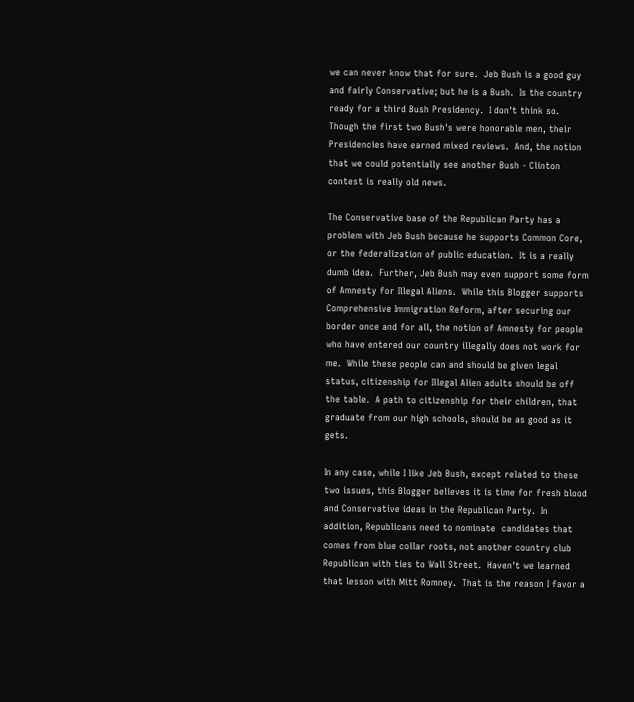we can never know that for sure.  Jeb Bush is a good guy and fairly Conservative; but he is a Bush.  Is the country ready for a third Bush Presidency.  I don't think so.  Though the first two Bush's were honorable men, their Presidencies have earned mixed reviews.  And, the notion that we could potentially see another Bush - Clinton contest is really old news.

The Conservative base of the Republican Party has a problem with Jeb Bush because he supports Common Core, or the federalization of public education.  It is a really dumb idea.  Further, Jeb Bush may even support some form of Amnesty for Illegal Aliens.  While this Blogger supports Comprehensive Immigration Reform, after securing our border once and for all, the notion of Amnesty for people who have entered our country illegally does not work for me.  While these people can and should be given legal status, citizenship for Illegal Alien adults should be off the table.  A path to citizenship for their children, that graduate from our high schools, should be as good as it gets.

In any case, while I like Jeb Bush, except related to these two issues, this Blogger believes it is time for fresh blood and Conservative ideas in the Republican Party.  In addition, Republicans need to nominate  candidates that comes from blue collar roots, not another country club Republican with ties to Wall Street.  Haven't we learned that lesson with Mitt Romney.  That is the reason I favor a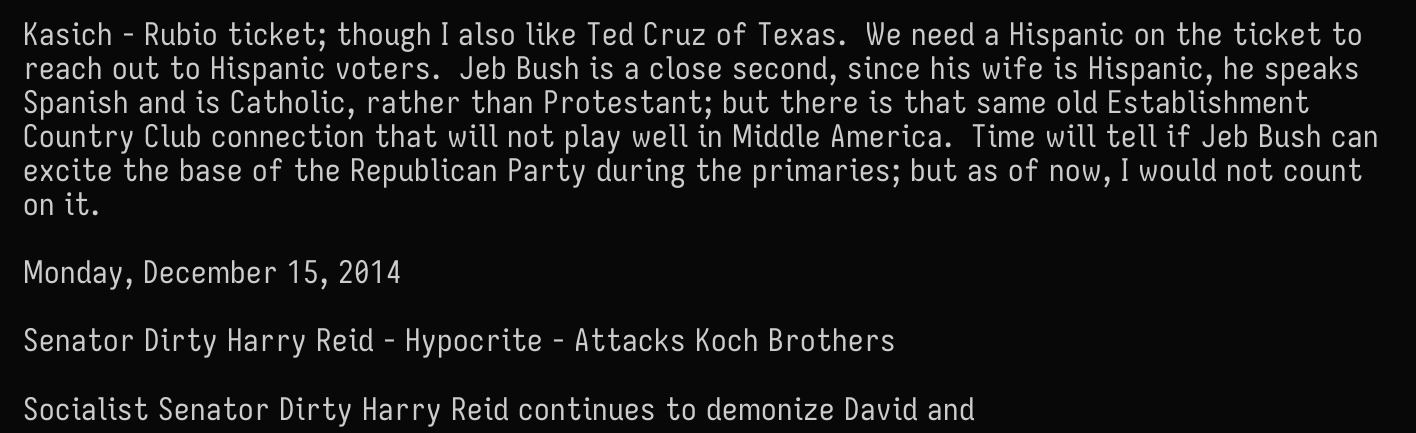Kasich - Rubio ticket; though I also like Ted Cruz of Texas.  We need a Hispanic on the ticket to reach out to Hispanic voters.  Jeb Bush is a close second, since his wife is Hispanic, he speaks Spanish and is Catholic, rather than Protestant; but there is that same old Establishment Country Club connection that will not play well in Middle America.  Time will tell if Jeb Bush can excite the base of the Republican Party during the primaries; but as of now, I would not count on it.

Monday, December 15, 2014

Senator Dirty Harry Reid - Hypocrite - Attacks Koch Brothers

Socialist Senator Dirty Harry Reid continues to demonize David and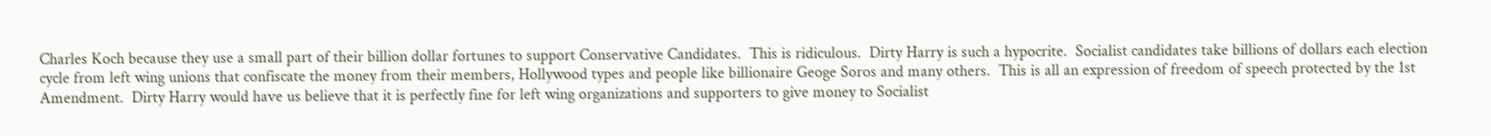Charles Koch because they use a small part of their billion dollar fortunes to support Conservative Candidates.  This is ridiculous.  Dirty Harry is such a hypocrite.  Socialist candidates take billions of dollars each election cycle from left wing unions that confiscate the money from their members, Hollywood types and people like billionaire Geoge Soros and many others.  This is all an expression of freedom of speech protected by the 1st Amendment.  Dirty Harry would have us believe that it is perfectly fine for left wing organizations and supporters to give money to Socialist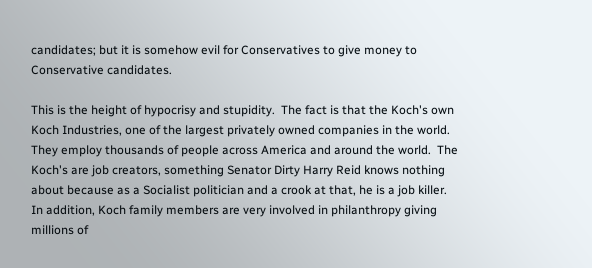candidates; but it is somehow evil for Conservatives to give money to Conservative candidates.

This is the height of hypocrisy and stupidity.  The fact is that the Koch's own Koch Industries, one of the largest privately owned companies in the world.   They employ thousands of people across America and around the world.  The Koch's are job creators, something Senator Dirty Harry Reid knows nothing about because as a Socialist politician and a crook at that, he is a job killer.   In addition, Koch family members are very involved in philanthropy giving millions of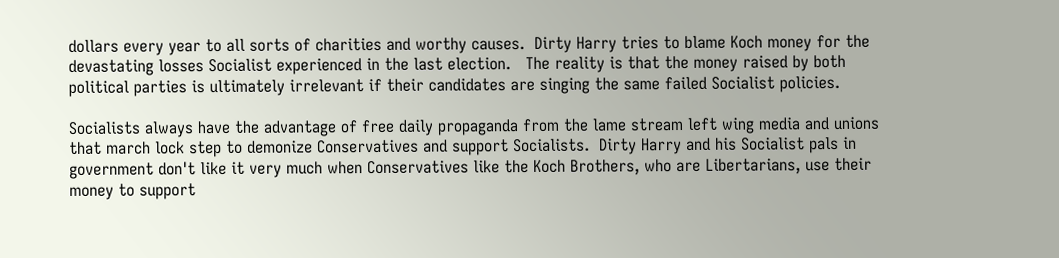dollars every year to all sorts of charities and worthy causes.  Dirty Harry tries to blame Koch money for the devastating losses Socialist experienced in the last election.   The reality is that the money raised by both political parties is ultimately irrelevant if their candidates are singing the same failed Socialist policies.

Socialists always have the advantage of free daily propaganda from the lame stream left wing media and unions that march lock step to demonize Conservatives and support Socialists.  Dirty Harry and his Socialist pals in government don't like it very much when Conservatives like the Koch Brothers, who are Libertarians, use their money to support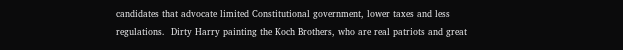candidates that advocate limited Constitutional government, lower taxes and less regulations.  Dirty Harry painting the Koch Brothers, who are real patriots and great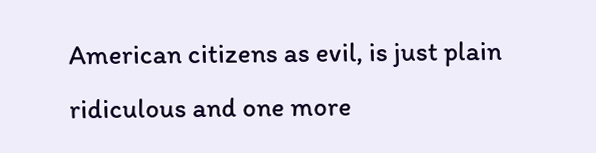American citizens as evil, is just plain ridiculous and one more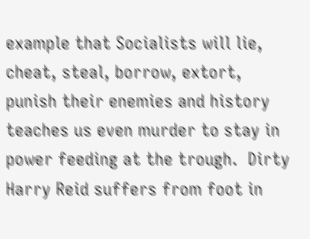example that Socialists will lie, cheat, steal, borrow, extort, punish their enemies and history teaches us even murder to stay in power feeding at the trough.  Dirty Harry Reid suffers from foot in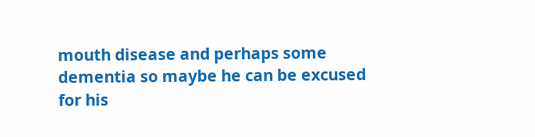mouth disease and perhaps some dementia so maybe he can be excused for his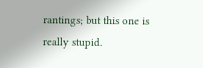rantings; but this one is really stupid.